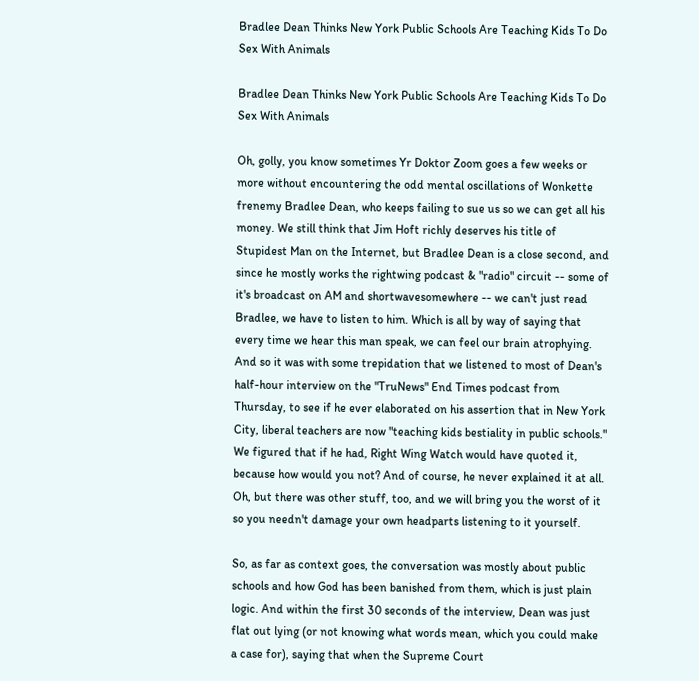Bradlee Dean Thinks New York Public Schools Are Teaching Kids To Do Sex With Animals

Bradlee Dean Thinks New York Public Schools Are Teaching Kids To Do Sex With Animals

Oh, golly, you know sometimes Yr Doktor Zoom goes a few weeks or more without encountering the odd mental oscillations of Wonkette frenemy Bradlee Dean, who keeps failing to sue us so we can get all his money. We still think that Jim Hoft richly deserves his title of Stupidest Man on the Internet, but Bradlee Dean is a close second, and since he mostly works the rightwing podcast & "radio" circuit -- some of it's broadcast on AM and shortwavesomewhere -- we can't just read Bradlee, we have to listen to him. Which is all by way of saying that every time we hear this man speak, we can feel our brain atrophying. And so it was with some trepidation that we listened to most of Dean's half-hour interview on the "TruNews" End Times podcast from Thursday, to see if he ever elaborated on his assertion that in New York City, liberal teachers are now "teaching kids bestiality in public schools." We figured that if he had, Right Wing Watch would have quoted it, because how would you not? And of course, he never explained it at all. Oh, but there was other stuff, too, and we will bring you the worst of it so you needn't damage your own headparts listening to it yourself.

So, as far as context goes, the conversation was mostly about public schools and how God has been banished from them, which is just plain logic. And within the first 30 seconds of the interview, Dean was just flat out lying (or not knowing what words mean, which you could make a case for), saying that when the Supreme Court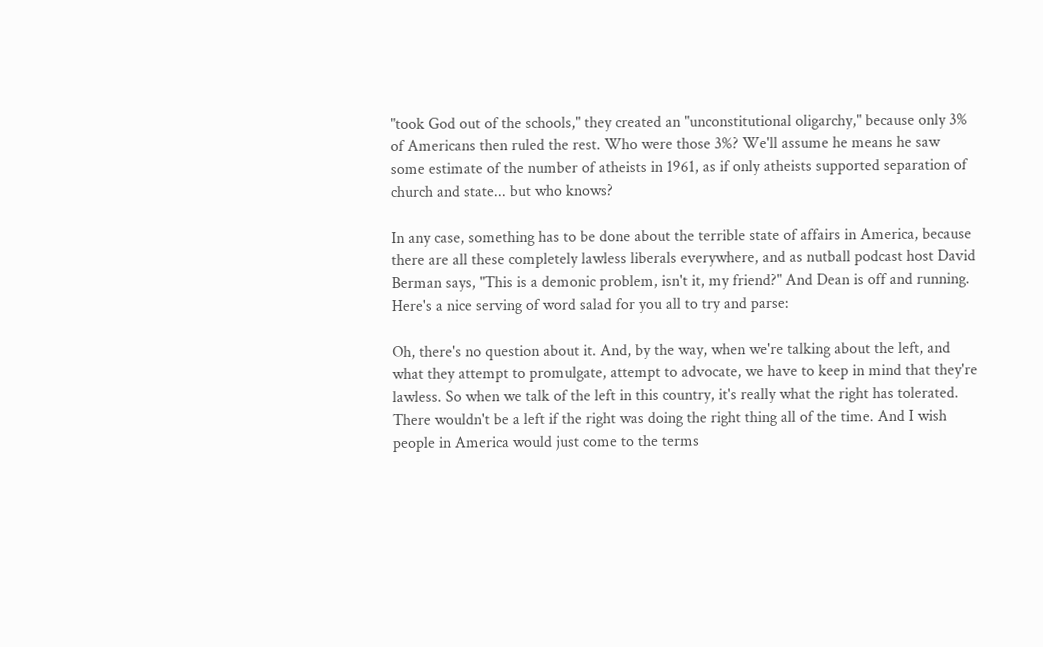"took God out of the schools," they created an "unconstitutional oligarchy," because only 3% of Americans then ruled the rest. Who were those 3%? We'll assume he means he saw some estimate of the number of atheists in 1961, as if only atheists supported separation of church and state... but who knows?

In any case, something has to be done about the terrible state of affairs in America, because there are all these completely lawless liberals everywhere, and as nutball podcast host David Berman says, "This is a demonic problem, isn't it, my friend?" And Dean is off and running. Here's a nice serving of word salad for you all to try and parse:

Oh, there's no question about it. And, by the way, when we're talking about the left, and what they attempt to promulgate, attempt to advocate, we have to keep in mind that they're lawless. So when we talk of the left in this country, it's really what the right has tolerated. There wouldn't be a left if the right was doing the right thing all of the time. And I wish people in America would just come to the terms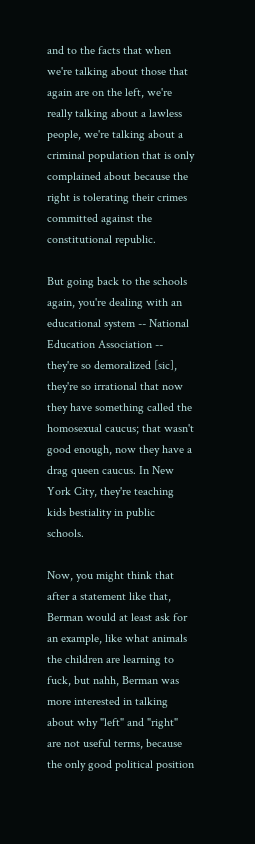and to the facts that when we're talking about those that again are on the left, we're really talking about a lawless people, we're talking about a criminal population that is only complained about because the right is tolerating their crimes committed against the constitutional republic.

But going back to the schools again, you're dealing with an educational system -- National Education Association -- they're so demoralized [sic], they're so irrational that now they have something called the homosexual caucus; that wasn't good enough, now they have a drag queen caucus. In New York City, they're teaching kids bestiality in public schools.

Now, you might think that after a statement like that, Berman would at least ask for an example, like what animals the children are learning to fuck, but nahh, Berman was more interested in talking about why "left" and "right" are not useful terms, because the only good political position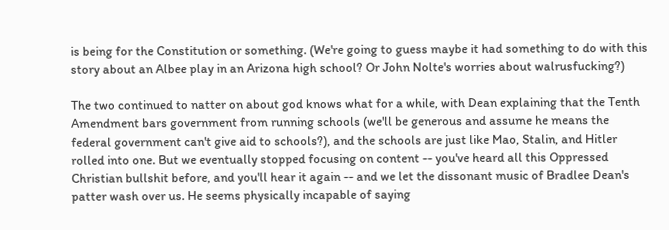is being for the Constitution or something. (We're going to guess maybe it had something to do with this story about an Albee play in an Arizona high school? Or John Nolte's worries about walrusfucking?)

The two continued to natter on about god knows what for a while, with Dean explaining that the Tenth Amendment bars government from running schools (we'll be generous and assume he means the federal government can't give aid to schools?), and the schools are just like Mao, Stalin, and Hitler rolled into one. But we eventually stopped focusing on content -- you've heard all this Oppressed Christian bullshit before, and you'll hear it again -- and we let the dissonant music of Bradlee Dean's patter wash over us. He seems physically incapable of saying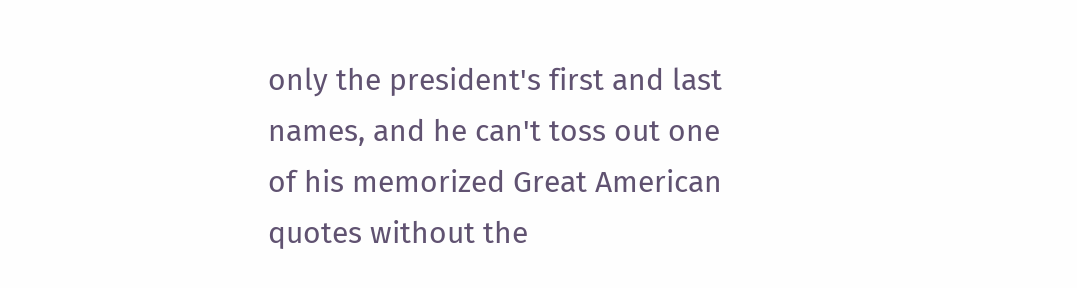only the president's first and last names, and he can't toss out one of his memorized Great American quotes without the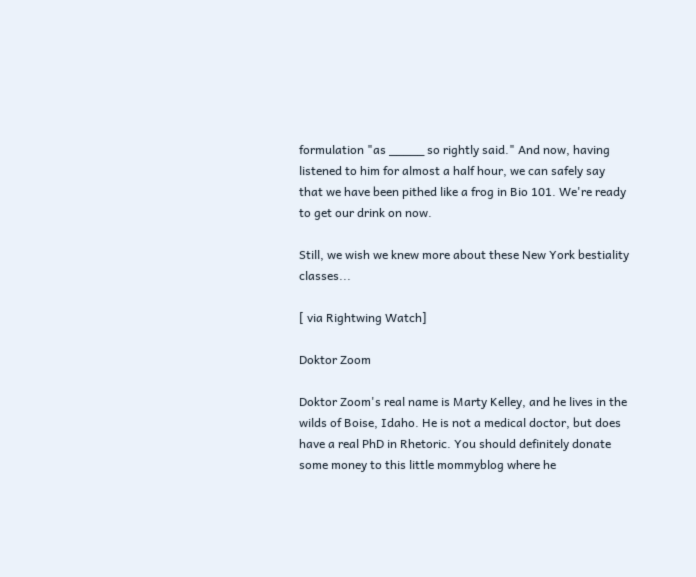formulation "as _____ so rightly said." And now, having listened to him for almost a half hour, we can safely say that we have been pithed like a frog in Bio 101. We're ready to get our drink on now.

Still, we wish we knew more about these New York bestiality classes...

[ via Rightwing Watch]

Doktor Zoom

Doktor Zoom's real name is Marty Kelley, and he lives in the wilds of Boise, Idaho. He is not a medical doctor, but does have a real PhD in Rhetoric. You should definitely donate some money to this little mommyblog where he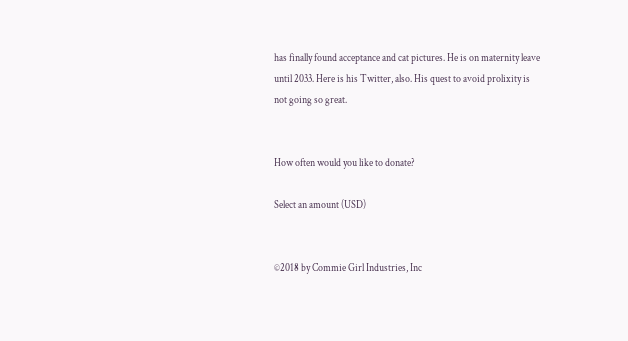has finally found acceptance and cat pictures. He is on maternity leave until 2033. Here is his Twitter, also. His quest to avoid prolixity is not going so great.


How often would you like to donate?

Select an amount (USD)


©2018 by Commie Girl Industries, Inc